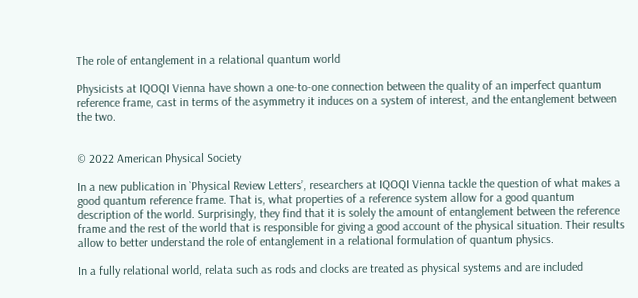The role of entanglement in a relational quantum world

Physicists at IQOQI Vienna have shown a one-to-one connection between the quality of an imperfect quantum reference frame, cast in terms of the asymmetry it induces on a system of interest, and the entanglement between the two.


© 2022 American Physical Society

In a new publication in `Physical Review Letters’, researchers at IQOQI Vienna tackle the question of what makes a good quantum reference frame. That is, what properties of a reference system allow for a good quantum description of the world. Surprisingly, they find that it is solely the amount of entanglement between the reference frame and the rest of the world that is responsible for giving a good account of the physical situation. Their results allow to better understand the role of entanglement in a relational formulation of quantum physics.

In a fully relational world, relata such as rods and clocks are treated as physical systems and are included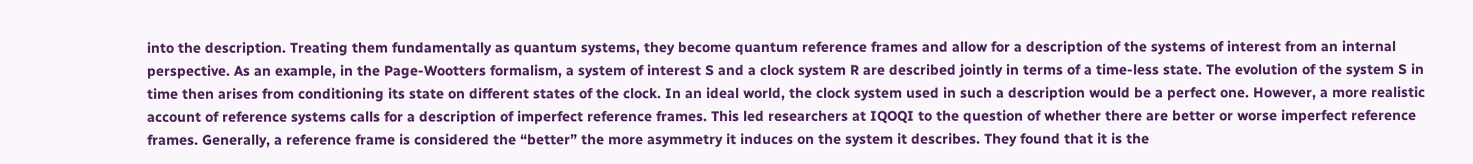into the description. Treating them fundamentally as quantum systems, they become quantum reference frames and allow for a description of the systems of interest from an internal perspective. As an example, in the Page-Wootters formalism, a system of interest S and a clock system R are described jointly in terms of a time-less state. The evolution of the system S in time then arises from conditioning its state on different states of the clock. In an ideal world, the clock system used in such a description would be a perfect one. However, a more realistic account of reference systems calls for a description of imperfect reference frames. This led researchers at IQOQI to the question of whether there are better or worse imperfect reference frames. Generally, a reference frame is considered the “better” the more asymmetry it induces on the system it describes. They found that it is the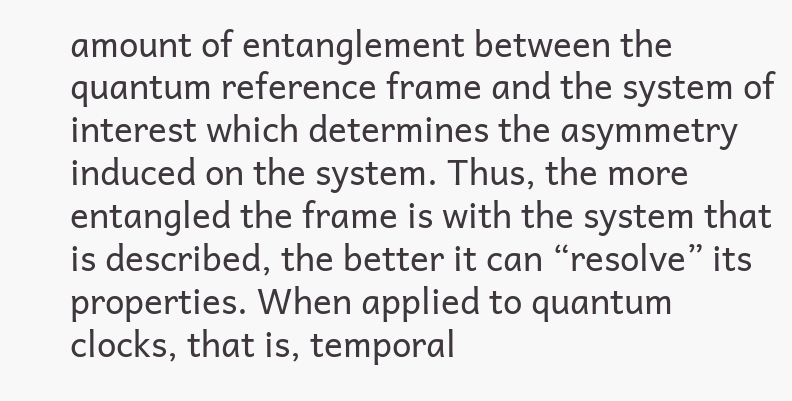amount of entanglement between the quantum reference frame and the system of interest which determines the asymmetry induced on the system. Thus, the more entangled the frame is with the system that is described, the better it can “resolve” its properties. When applied to quantum clocks, that is, temporal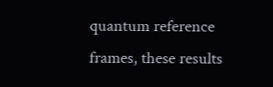quantum reference frames, these results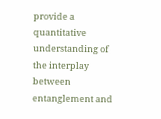provide a quantitative understanding of the interplay between entanglement and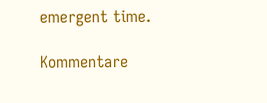emergent time.

Kommentare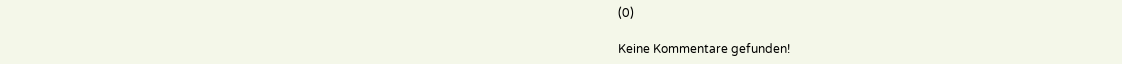(0)

Keine Kommentare gefunden!